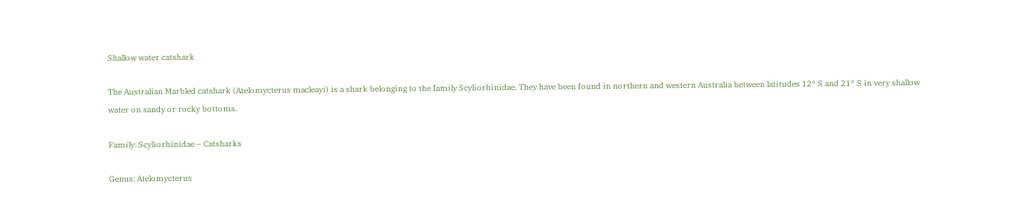Shallow water catshark

The Australian Marbled catshark (Atelomycterus macleayi) is a shark belonging to the family Scyliorhinidae. They have been found in northern and western Australia between latitudes 12° S and 21° S in very shallow water on sandy or rocky bottoms.

Family: Scyliorhinidae – Catsharks

Genus: Atelomycterus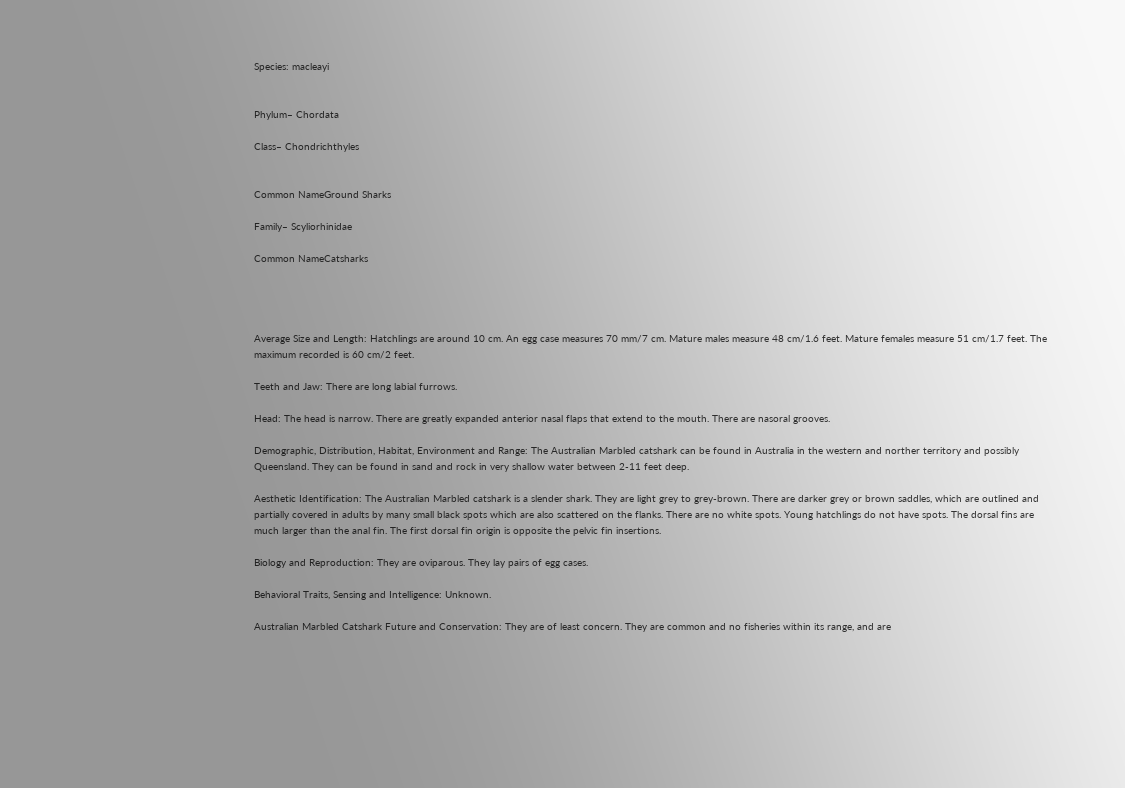Species: macleayi


Phylum– Chordata

Class– Chondrichthyles


Common NameGround Sharks

Family– Scyliorhinidae

Common NameCatsharks




Average Size and Length: Hatchlings are around 10 cm. An egg case measures 70 mm/7 cm. Mature males measure 48 cm/1.6 feet. Mature females measure 51 cm/1.7 feet. The maximum recorded is 60 cm/2 feet.

Teeth and Jaw: There are long labial furrows.

Head: The head is narrow. There are greatly expanded anterior nasal flaps that extend to the mouth. There are nasoral grooves.

Demographic, Distribution, Habitat, Environment and Range: The Australian Marbled catshark can be found in Australia in the western and norther territory and possibly Queensland. They can be found in sand and rock in very shallow water between 2-11 feet deep.

Aesthetic Identification: The Australian Marbled catshark is a slender shark. They are light grey to grey-brown. There are darker grey or brown saddles, which are outlined and partially covered in adults by many small black spots which are also scattered on the flanks. There are no white spots. Young hatchlings do not have spots. The dorsal fins are much larger than the anal fin. The first dorsal fin origin is opposite the pelvic fin insertions.

Biology and Reproduction: They are oviparous. They lay pairs of egg cases.

Behavioral Traits, Sensing and Intelligence: Unknown.

Australian Marbled Catshark Future and Conservation: They are of least concern. They are common and no fisheries within its range, and are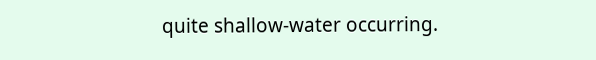quite shallow-water occurring.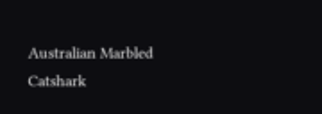Australian Marbled Catshark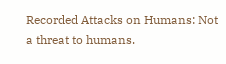Recorded Attacks on Humans: Not a threat to humans.